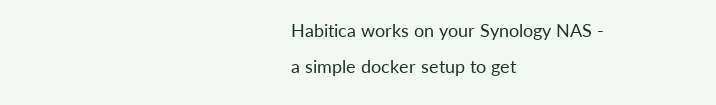Habitica works on your Synology NAS - a simple docker setup to get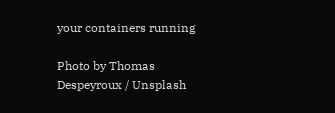your containers running

Photo by Thomas Despeyroux / Unsplash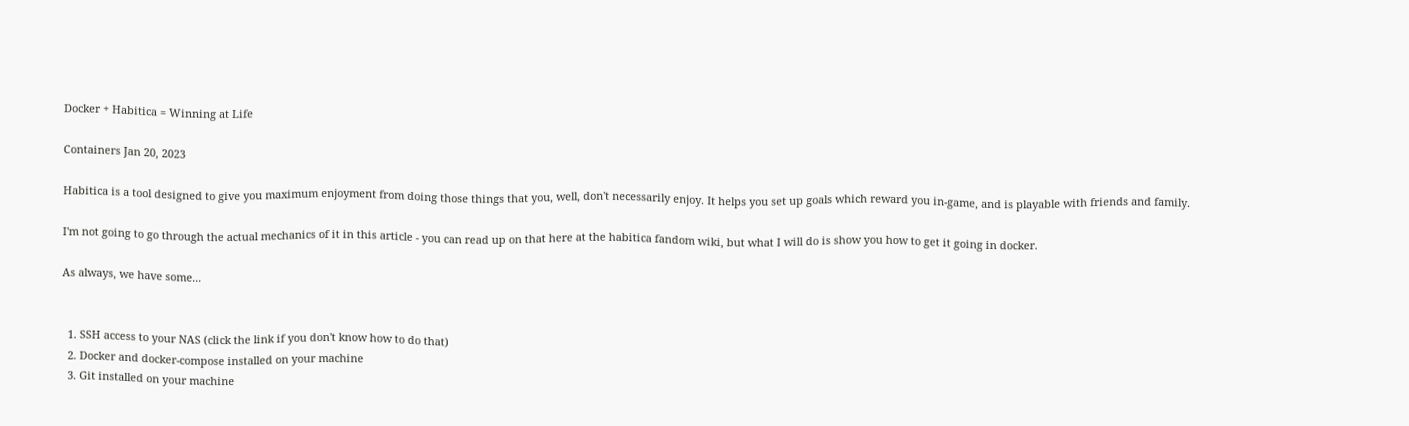Docker + Habitica = Winning at Life

Containers Jan 20, 2023

Habitica is a tool designed to give you maximum enjoyment from doing those things that you, well, don't necessarily enjoy. It helps you set up goals which reward you in-game, and is playable with friends and family.

I'm not going to go through the actual mechanics of it in this article - you can read up on that here at the habitica fandom wiki, but what I will do is show you how to get it going in docker.

As always, we have some...


  1. SSH access to your NAS (click the link if you don't know how to do that)
  2. Docker and docker-compose installed on your machine
  3. Git installed on your machine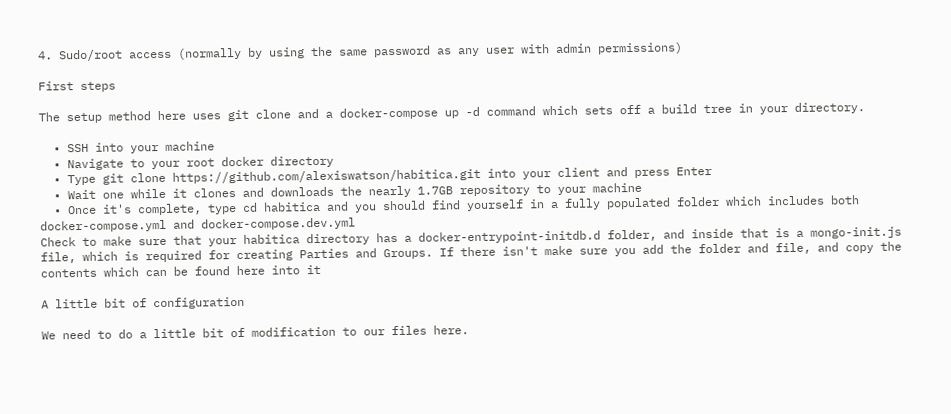4. Sudo/root access (normally by using the same password as any user with admin permissions)

First steps

The setup method here uses git clone and a docker-compose up -d command which sets off a build tree in your directory.

  • SSH into your machine
  • Navigate to your root docker directory
  • Type git clone https://github.com/alexiswatson/habitica.git into your client and press Enter
  • Wait one while it clones and downloads the nearly 1.7GB repository to your machine
  • Once it's complete, type cd habitica and you should find yourself in a fully populated folder which includes both docker-compose.yml and docker-compose.dev.yml
Check to make sure that your habitica directory has a docker-entrypoint-initdb.d folder, and inside that is a mongo-init.js file, which is required for creating Parties and Groups. If there isn't make sure you add the folder and file, and copy the contents which can be found here into it

A little bit of configuration

We need to do a little bit of modification to our files here.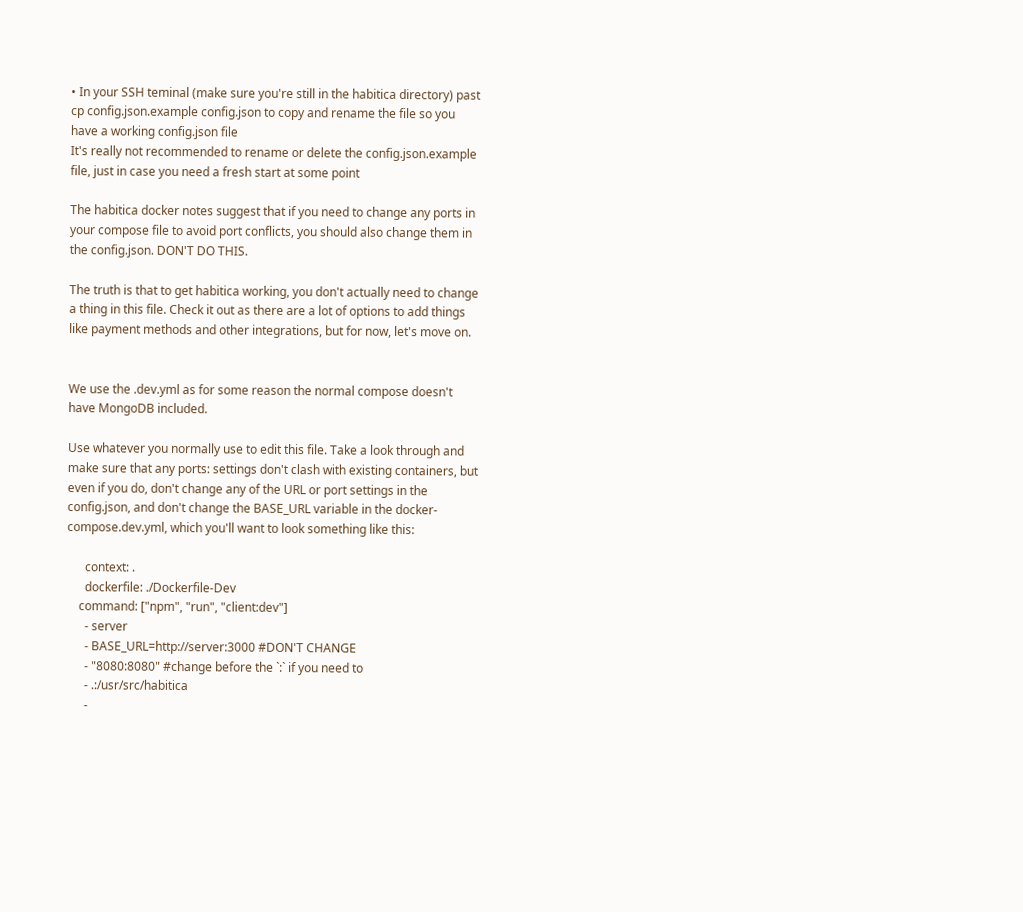• In your SSH teminal (make sure you're still in the habitica directory) past cp config.json.example config.json to copy and rename the file so you have a working config.json file
It's really not recommended to rename or delete the config.json.example file, just in case you need a fresh start at some point

The habitica docker notes suggest that if you need to change any ports in your compose file to avoid port conflicts, you should also change them in the config.json. DON'T DO THIS.

The truth is that to get habitica working, you don't actually need to change a thing in this file. Check it out as there are a lot of options to add things like payment methods and other integrations, but for now, let's move on.


We use the .dev.yml as for some reason the normal compose doesn't have MongoDB included.

Use whatever you normally use to edit this file. Take a look through and make sure that any ports: settings don't clash with existing containers, but even if you do, don't change any of the URL or port settings in the config.json, and don't change the BASE_URL variable in the docker-compose.dev.yml, which you'll want to look something like this:

      context: .
      dockerfile: ./Dockerfile-Dev
    command: ["npm", "run", "client:dev"]
      - server
      - BASE_URL=http://server:3000 #DON'T CHANGE
      - "8080:8080" #change before the `:` if you need to
      - .:/usr/src/habitica
      -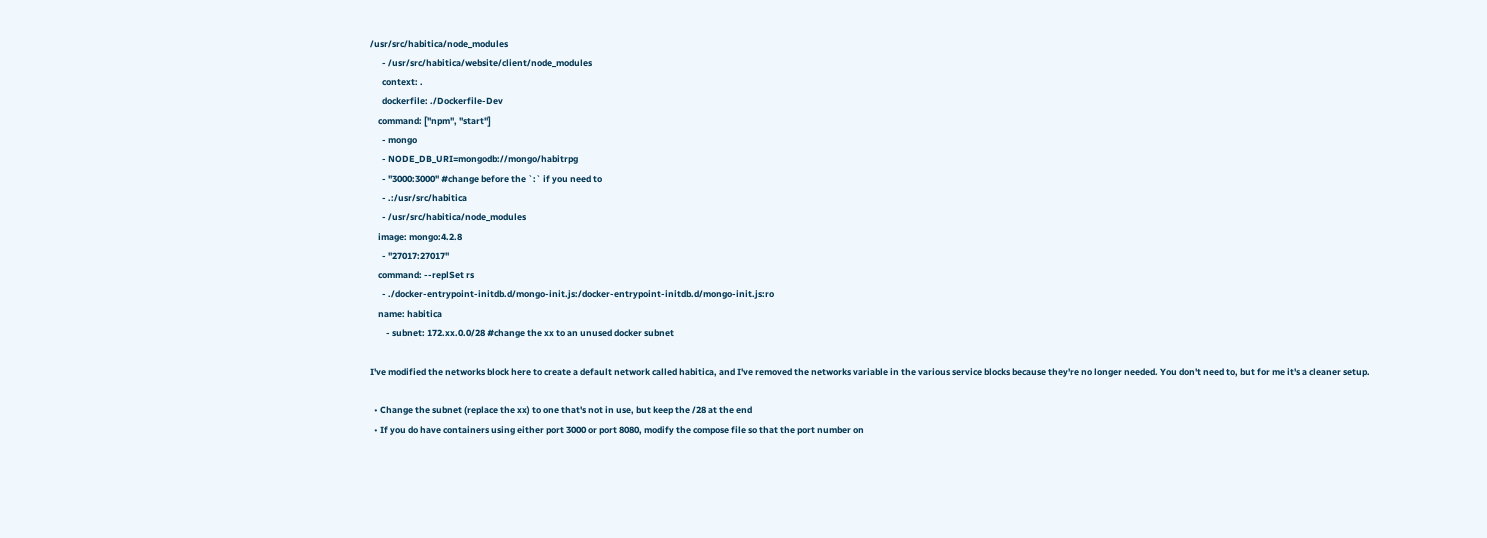/usr/src/habitica/node_modules
      - /usr/src/habitica/website/client/node_modules
      context: .
      dockerfile: ./Dockerfile-Dev
    command: ["npm", "start"]
      - mongo
      - NODE_DB_URI=mongodb://mongo/habitrpg
      - "3000:3000" #change before the `:` if you need to
      - .:/usr/src/habitica
      - /usr/src/habitica/node_modules
    image: mongo:4.2.8
      - "27017:27017"
    command: --replSet rs
      - ./docker-entrypoint-initdb.d/mongo-init.js:/docker-entrypoint-initdb.d/mongo-init.js:ro
    name: habitica
        - subnet: 172.xx.0.0/28 #change the xx to an unused docker subnet

I've modified the networks block here to create a default network called habitica, and I've removed the networks variable in the various service blocks because they're no longer needed. You don't need to, but for me it's a cleaner setup.

  • Change the subnet (replace the xx) to one that's not in use, but keep the /28 at the end
  • If you do have containers using either port 3000 or port 8080, modify the compose file so that the port number on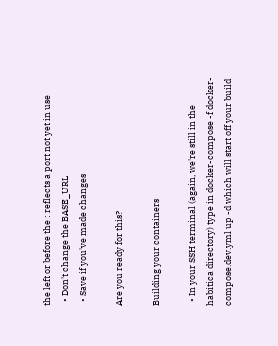the left or before the : reflects a port not yet in use
  • Don't change the BASE_URL
  • Save if you've made changes

Are you ready for this?

Building your containers

  • In your SSH terminal (again, we're still in the habitica directory) type in docker-compose -f docker-compose.dev.yml up -d which will start off your build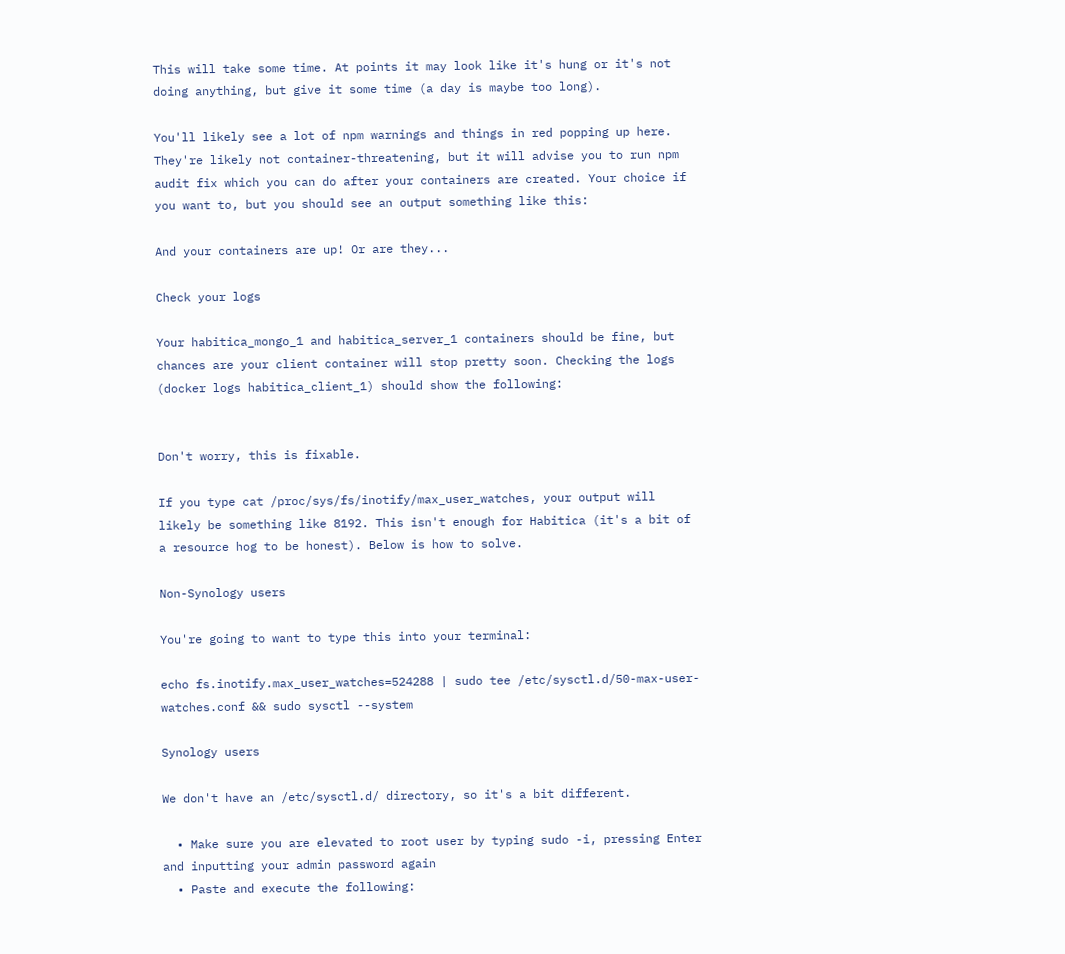This will take some time. At points it may look like it's hung or it's not doing anything, but give it some time (a day is maybe too long).

You'll likely see a lot of npm warnings and things in red popping up here. They're likely not container-threatening, but it will advise you to run npm audit fix which you can do after your containers are created. Your choice if you want to, but you should see an output something like this:

And your containers are up! Or are they...

Check your logs

Your habitica_mongo_1 and habitica_server_1 containers should be fine, but chances are your client container will stop pretty soon. Checking the logs (docker logs habitica_client_1) should show the following:


Don't worry, this is fixable.

If you type cat /proc/sys/fs/inotify/max_user_watches, your output will likely be something like 8192. This isn't enough for Habitica (it's a bit of a resource hog to be honest). Below is how to solve.

Non-Synology users

You're going to want to type this into your terminal:

echo fs.inotify.max_user_watches=524288 | sudo tee /etc/sysctl.d/50-max-user-watches.conf && sudo sysctl --system

Synology users

We don't have an /etc/sysctl.d/ directory, so it's a bit different.

  • Make sure you are elevated to root user by typing sudo -i, pressing Enter and inputting your admin password again
  • Paste and execute the following: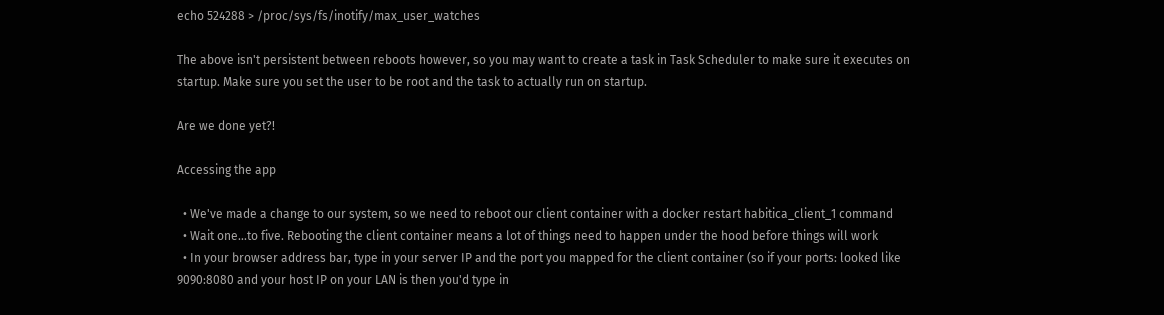echo 524288 > /proc/sys/fs/inotify/max_user_watches

The above isn't persistent between reboots however, so you may want to create a task in Task Scheduler to make sure it executes on startup. Make sure you set the user to be root and the task to actually run on startup.

Are we done yet?!

Accessing the app

  • We've made a change to our system, so we need to reboot our client container with a docker restart habitica_client_1 command
  • Wait one...to five. Rebooting the client container means a lot of things need to happen under the hood before things will work
  • In your browser address bar, type in your server IP and the port you mapped for the client container (so if your ports: looked like 9090:8080 and your host IP on your LAN is then you'd type in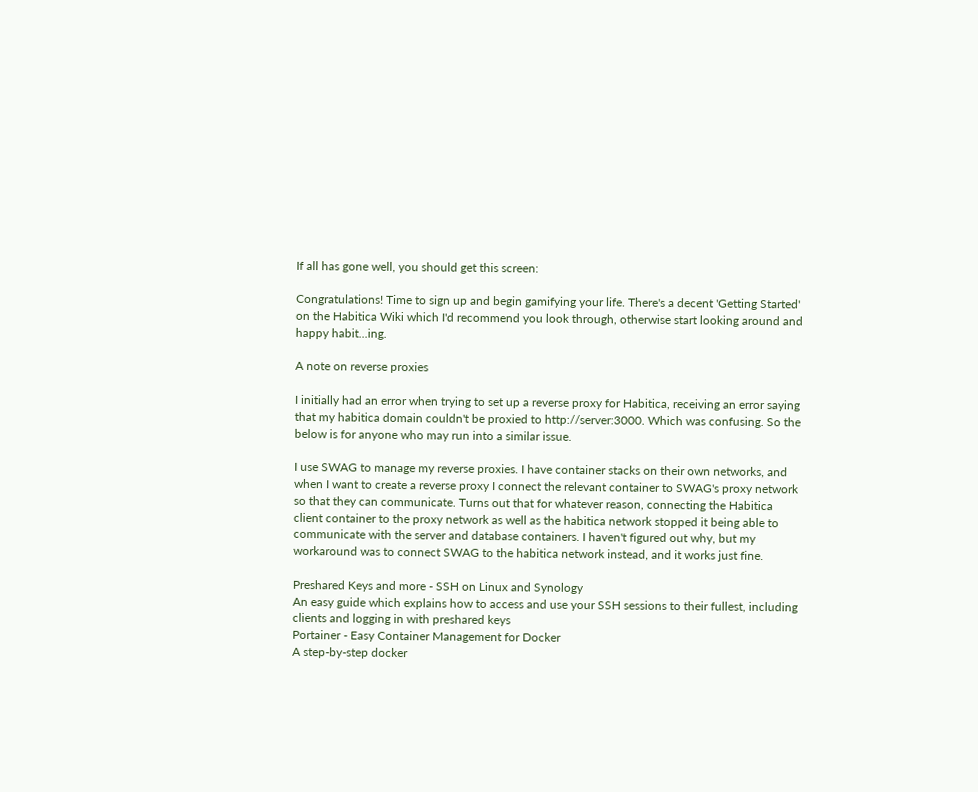If all has gone well, you should get this screen:

Congratulations! Time to sign up and begin gamifying your life. There's a decent 'Getting Started' on the Habitica Wiki which I'd recommend you look through, otherwise start looking around and happy habit...ing.

A note on reverse proxies

I initially had an error when trying to set up a reverse proxy for Habitica, receiving an error saying that my habitica domain couldn't be proxied to http://server:3000. Which was confusing. So the below is for anyone who may run into a similar issue.

I use SWAG to manage my reverse proxies. I have container stacks on their own networks, and when I want to create a reverse proxy I connect the relevant container to SWAG's proxy network so that they can communicate. Turns out that for whatever reason, connecting the Habitica client container to the proxy network as well as the habitica network stopped it being able to communicate with the server and database containers. I haven't figured out why, but my workaround was to connect SWAG to the habitica network instead, and it works just fine.

Preshared Keys and more - SSH on Linux and Synology
An easy guide which explains how to access and use your SSH sessions to their fullest, including clients and logging in with preshared keys
Portainer - Easy Container Management for Docker
A step-by-step docker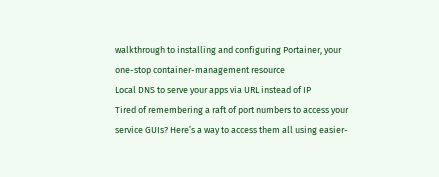walkthrough to installing and configuring Portainer, your one-stop container-management resource
Local DNS to serve your apps via URL instead of IP
Tired of remembering a raft of port numbers to access your service GUIs? Here’s a way to access them all using easier-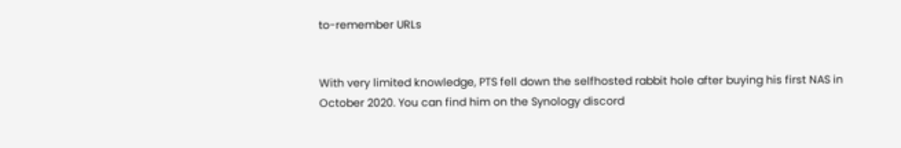to-remember URLs


With very limited knowledge, PTS fell down the selfhosted rabbit hole after buying his first NAS in October 2020. You can find him on the Synology discord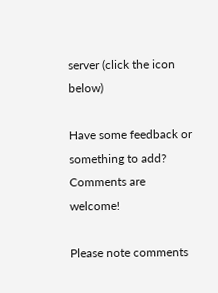server (click the icon below)

Have some feedback or something to add? Comments are welcome!

Please note comments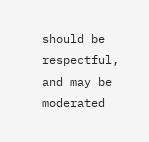should be respectful, and may be moderated